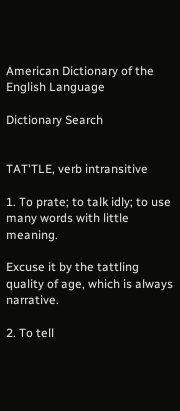American Dictionary of the English Language

Dictionary Search


TAT'TLE, verb intransitive

1. To prate; to talk idly; to use many words with little meaning.

Excuse it by the tattling quality of age, which is always narrative.

2. To tell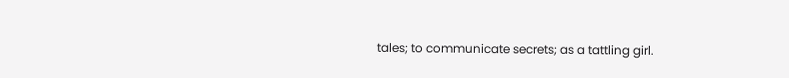tales; to communicate secrets; as a tattling girl.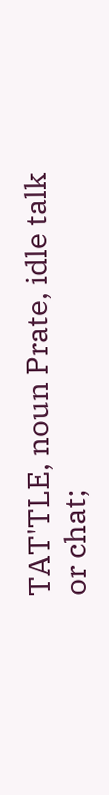TAT'TLE, noun Prate, idle talk or chat;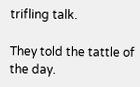trifling talk.

They told the tattle of the day.